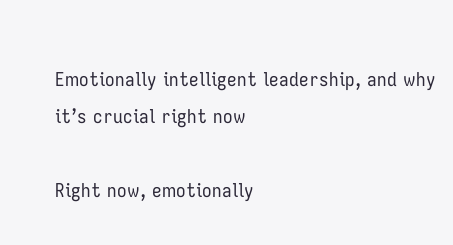Emotionally intelligent leadership, and why it’s crucial right now

Right now, emotionally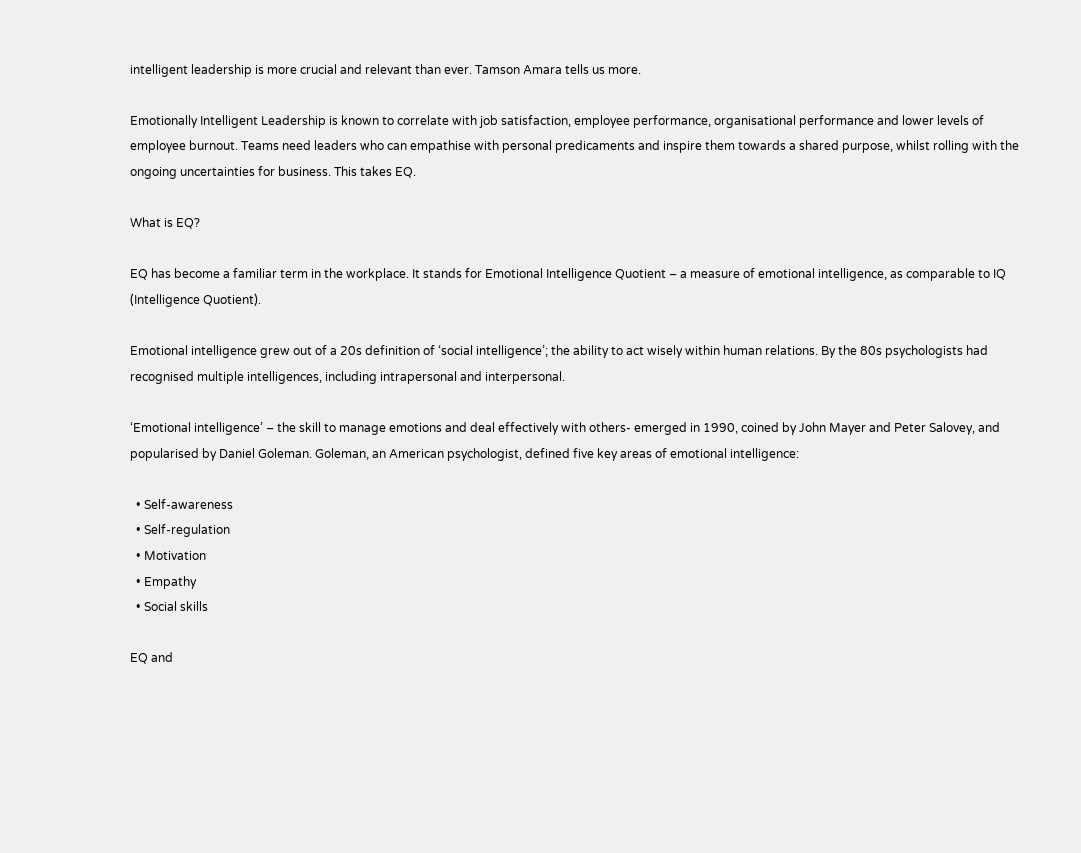intelligent leadership is more crucial and relevant than ever. Tamson Amara tells us more.

Emotionally Intelligent Leadership is known to correlate with job satisfaction, employee performance, organisational performance and lower levels of employee burnout. Teams need leaders who can empathise with personal predicaments and inspire them towards a shared purpose, whilst rolling with the ongoing uncertainties for business. This takes EQ.

What is EQ?

EQ has become a familiar term in the workplace. It stands for Emotional Intelligence Quotient – a measure of emotional intelligence, as comparable to IQ (Intelligence Quotient).

Emotional intelligence grew out of a 20s definition of ‘social intelligence’; the ability to act wisely within human relations. By the 80s psychologists had recognised multiple intelligences, including intrapersonal and interpersonal.

‘Emotional intelligence’ – the skill to manage emotions and deal effectively with others- emerged in 1990, coined by John Mayer and Peter Salovey, and popularised by Daniel Goleman. Goleman, an American psychologist, defined five key areas of emotional intelligence:

  • Self-awareness
  • Self-regulation
  • Motivation
  • Empathy
  • Social skills

EQ and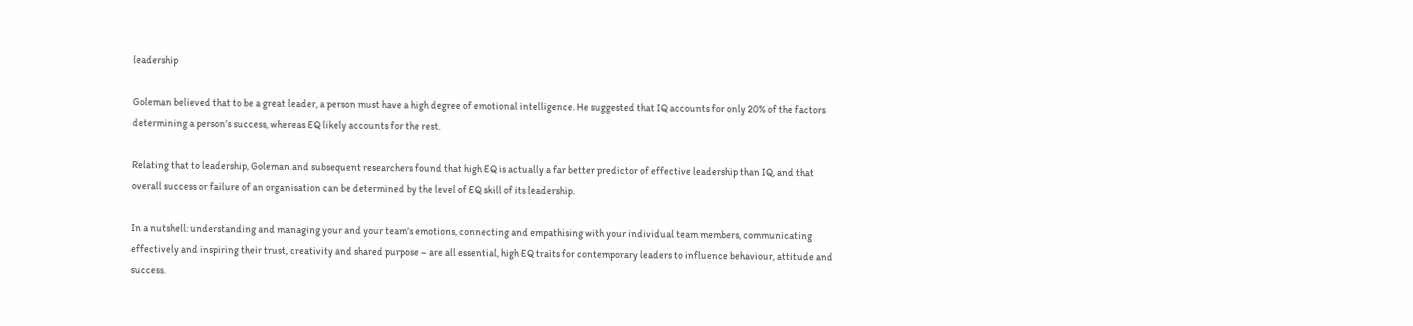leadership

Goleman believed that to be a great leader, a person must have a high degree of emotional intelligence. He suggested that IQ accounts for only 20% of the factors determining a person’s success, whereas EQ likely accounts for the rest.

Relating that to leadership, Goleman and subsequent researchers found that high EQ is actually a far better predictor of effective leadership than IQ, and that overall success or failure of an organisation can be determined by the level of EQ skill of its leadership.

In a nutshell: understanding and managing your and your team’s emotions, connecting and empathising with your individual team members, communicating effectively and inspiring their trust, creativity and shared purpose – are all essential, high EQ traits for contemporary leaders to influence behaviour, attitude and success.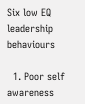Six low EQ leadership behaviours

  1. Poor self awareness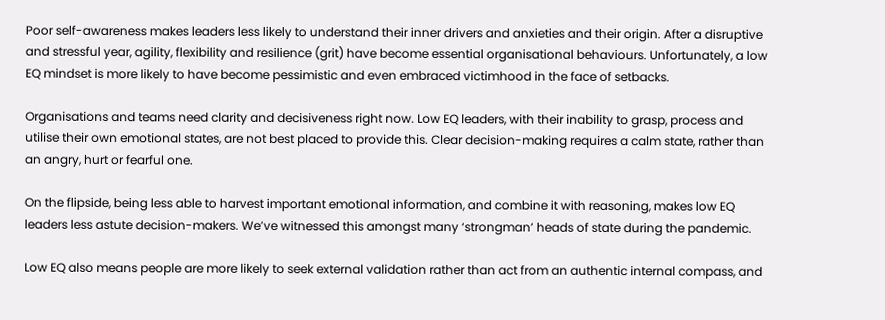Poor self-awareness makes leaders less likely to understand their inner drivers and anxieties and their origin. After a disruptive and stressful year, agility, flexibility and resilience (grit) have become essential organisational behaviours. Unfortunately, a low EQ mindset is more likely to have become pessimistic and even embraced victimhood in the face of setbacks.

Organisations and teams need clarity and decisiveness right now. Low EQ leaders, with their inability to grasp, process and utilise their own emotional states, are not best placed to provide this. Clear decision-making requires a calm state, rather than an angry, hurt or fearful one.

On the flipside, being less able to harvest important emotional information, and combine it with reasoning, makes low EQ leaders less astute decision-makers. We’ve witnessed this amongst many ‘strongman’ heads of state during the pandemic.

Low EQ also means people are more likely to seek external validation rather than act from an authentic internal compass, and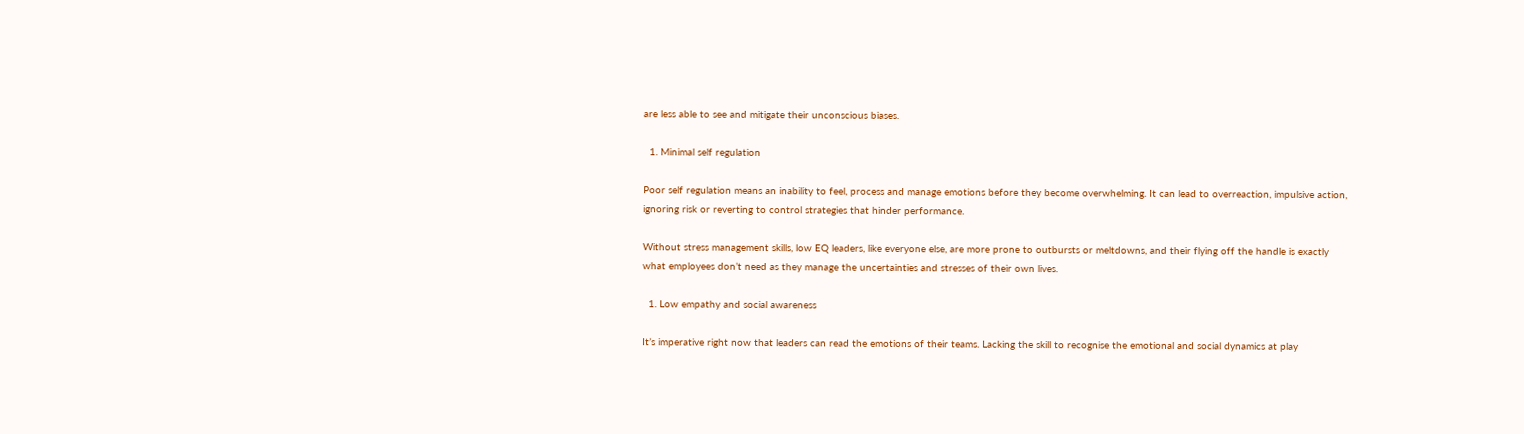are less able to see and mitigate their unconscious biases.

  1. Minimal self regulation

Poor self regulation means an inability to feel, process and manage emotions before they become overwhelming. It can lead to overreaction, impulsive action, ignoring risk or reverting to control strategies that hinder performance.

Without stress management skills, low EQ leaders, like everyone else, are more prone to outbursts or meltdowns, and their flying off the handle is exactly what employees don’t need as they manage the uncertainties and stresses of their own lives.

  1. Low empathy and social awareness

It’s imperative right now that leaders can read the emotions of their teams. Lacking the skill to recognise the emotional and social dynamics at play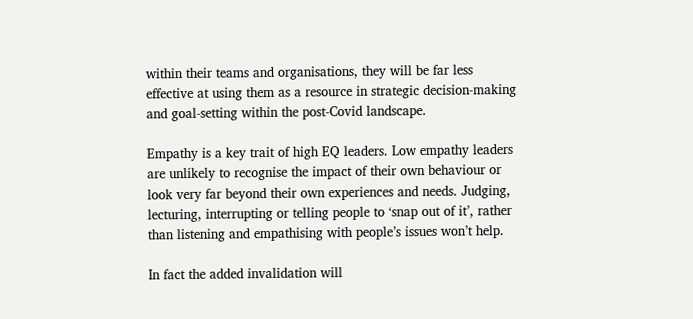within their teams and organisations, they will be far less effective at using them as a resource in strategic decision-making and goal-setting within the post-Covid landscape.

Empathy is a key trait of high EQ leaders. Low empathy leaders are unlikely to recognise the impact of their own behaviour or look very far beyond their own experiences and needs. Judging, lecturing, interrupting or telling people to ‘snap out of it’, rather than listening and empathising with people’s issues won’t help.

In fact the added invalidation will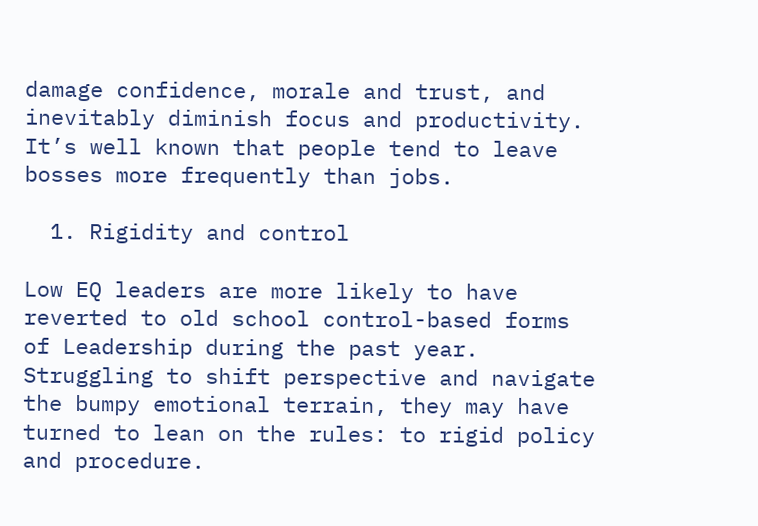damage confidence, morale and trust, and inevitably diminish focus and productivity. It’s well known that people tend to leave bosses more frequently than jobs.

  1. Rigidity and control

Low EQ leaders are more likely to have reverted to old school control-based forms of Leadership during the past year. Struggling to shift perspective and navigate the bumpy emotional terrain, they may have turned to lean on the rules: to rigid policy and procedure.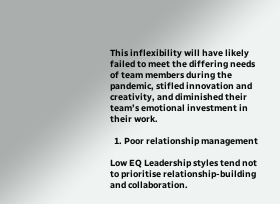This inflexibility will have likely failed to meet the differing needs of team members during the pandemic, stifled innovation and creativity, and diminished their team’s emotional investment in their work.

  1. Poor relationship management

Low EQ Leadership styles tend not to prioritise relationship-building and collaboration.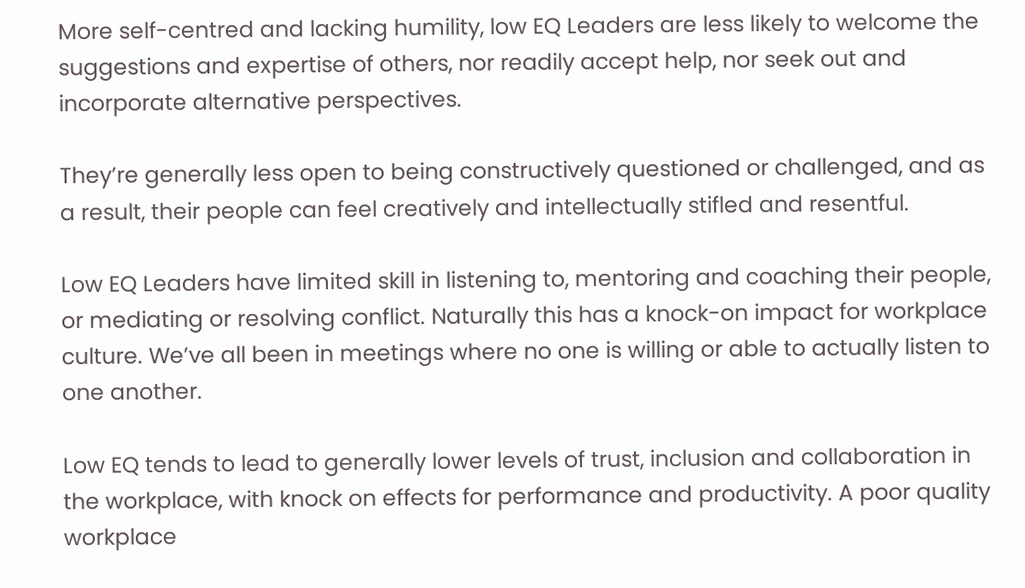More self-centred and lacking humility, low EQ Leaders are less likely to welcome the suggestions and expertise of others, nor readily accept help, nor seek out and incorporate alternative perspectives.

They’re generally less open to being constructively questioned or challenged, and as a result, their people can feel creatively and intellectually stifled and resentful.

Low EQ Leaders have limited skill in listening to, mentoring and coaching their people, or mediating or resolving conflict. Naturally this has a knock-on impact for workplace culture. We’ve all been in meetings where no one is willing or able to actually listen to one another.

Low EQ tends to lead to generally lower levels of trust, inclusion and collaboration in the workplace, with knock on effects for performance and productivity. A poor quality workplace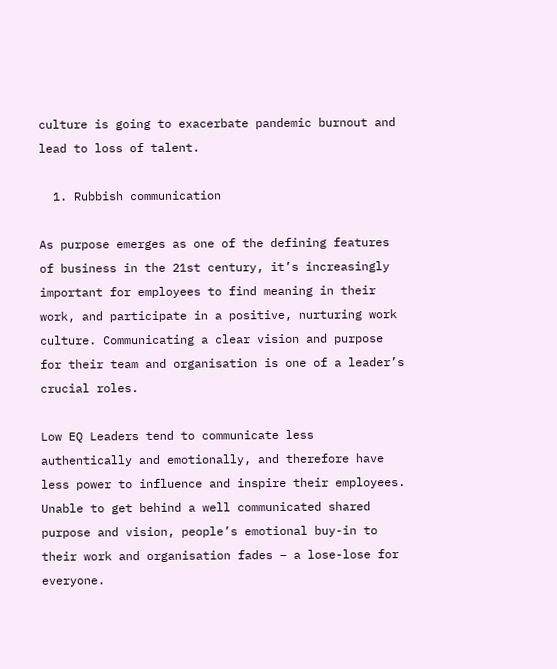culture is going to exacerbate pandemic burnout and lead to loss of talent.

  1. Rubbish communication

As purpose emerges as one of the defining features of business in the 21st century, it’s increasingly important for employees to find meaning in their work, and participate in a positive, nurturing work culture. Communicating a clear vision and purpose for their team and organisation is one of a leader’s crucial roles.

Low EQ Leaders tend to communicate less authentically and emotionally, and therefore have less power to influence and inspire their employees. Unable to get behind a well communicated shared purpose and vision, people’s emotional buy-in to their work and organisation fades – a lose-lose for everyone.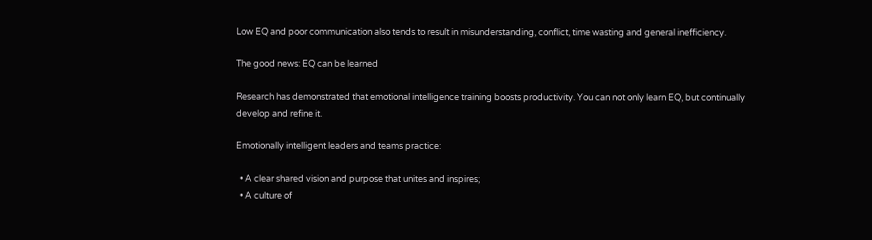Low EQ and poor communication also tends to result in misunderstanding, conflict, time wasting and general inefficiency.

The good news: EQ can be learned

Research has demonstrated that emotional intelligence training boosts productivity. You can not only learn EQ, but continually develop and refine it.

Emotionally intelligent leaders and teams practice:

  • A clear shared vision and purpose that unites and inspires;
  • A culture of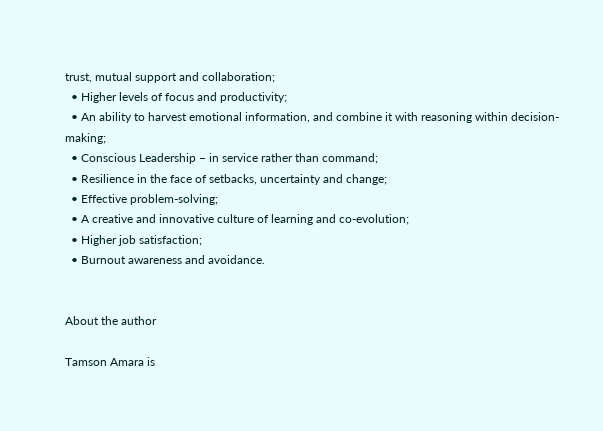trust, mutual support and collaboration;
  • Higher levels of focus and productivity;
  • An ability to harvest emotional information, and combine it with reasoning within decision-making;
  • Conscious Leadership – in service rather than command;
  • Resilience in the face of setbacks, uncertainty and change;
  • Effective problem-solving;
  • A creative and innovative culture of learning and co-evolution;
  • Higher job satisfaction;
  • Burnout awareness and avoidance.


About the author

Tamson Amara is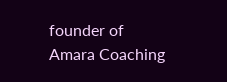founder of Amara Coaching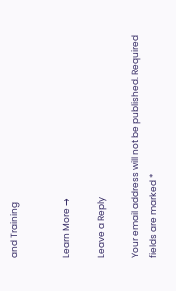and Training


Learn More →

Leave a Reply

Your email address will not be published. Required fields are marked *